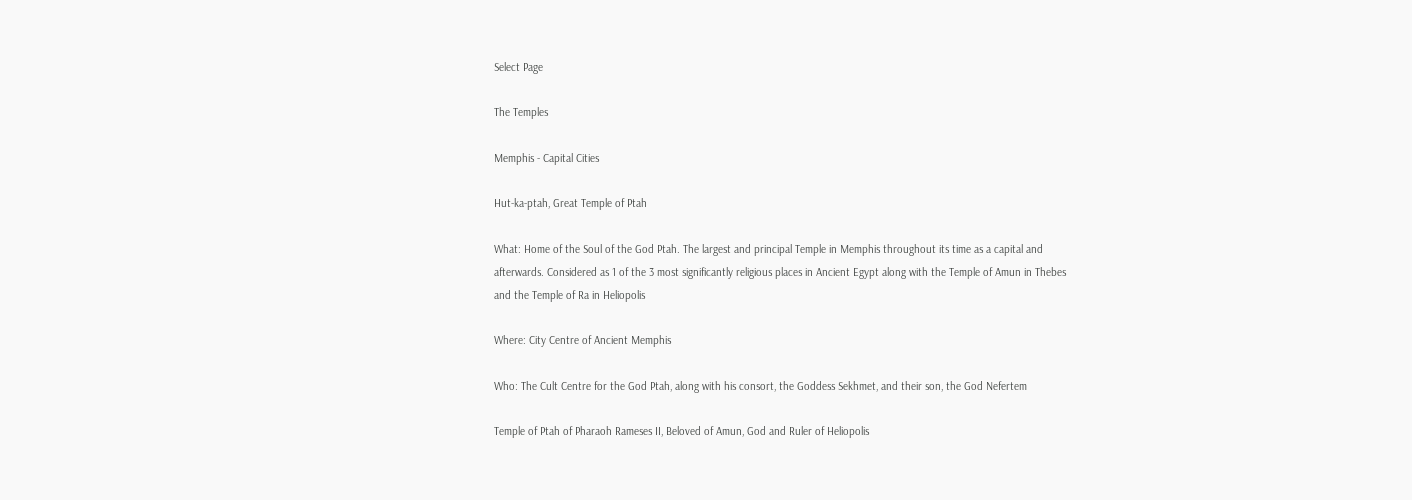Select Page

The Temples

Memphis - Capital Cities

Hut-ka-ptah, Great Temple of Ptah

What: Home of the Soul of the God Ptah. The largest and principal Temple in Memphis throughout its time as a capital and afterwards. Considered as 1 of the 3 most significantly religious places in Ancient Egypt along with the Temple of Amun in Thebes and the Temple of Ra in Heliopolis

Where: City Centre of Ancient Memphis

Who: The Cult Centre for the God Ptah, along with his consort, the Goddess Sekhmet, and their son, the God Nefertem

Temple of Ptah of Pharaoh Rameses II, Beloved of Amun, God and Ruler of Heliopolis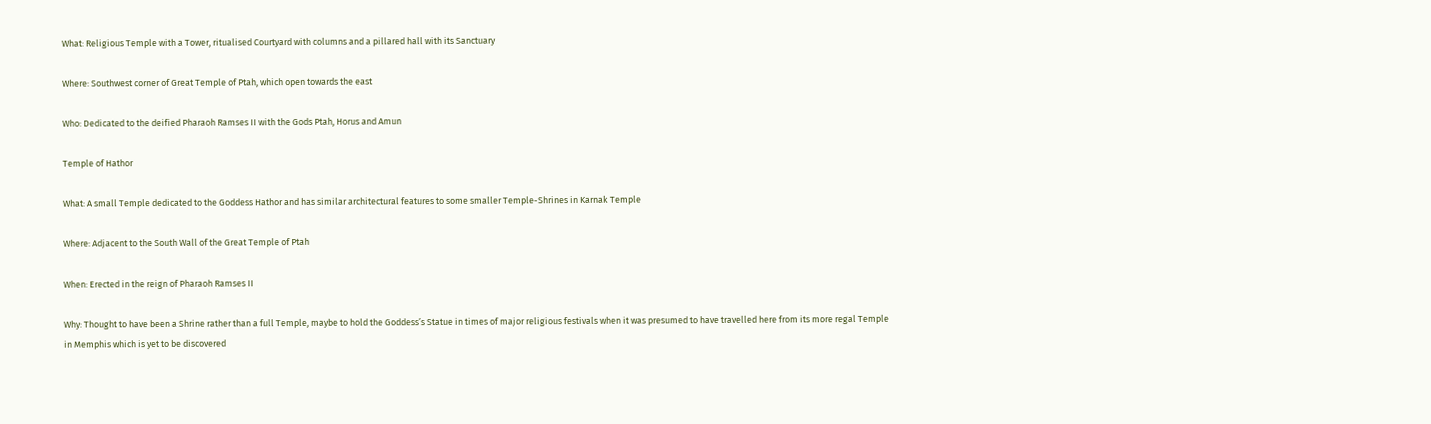What: Religious Temple with a Tower, ritualised Courtyard with columns and a pillared hall with its Sanctuary

Where: Southwest corner of Great Temple of Ptah, which open towards the east

Who: Dedicated to the deified Pharaoh Ramses II with the Gods Ptah, Horus and Amun

Temple of Hathor

What: A small Temple dedicated to the Goddess Hathor and has similar architectural features to some smaller Temple-Shrines in Karnak Temple

Where: Adjacent to the South Wall of the Great Temple of Ptah

When: Erected in the reign of Pharaoh Ramses II

Why: Thought to have been a Shrine rather than a full Temple, maybe to hold the Goddess’s Statue in times of major religious festivals when it was presumed to have travelled here from its more regal Temple in Memphis which is yet to be discovered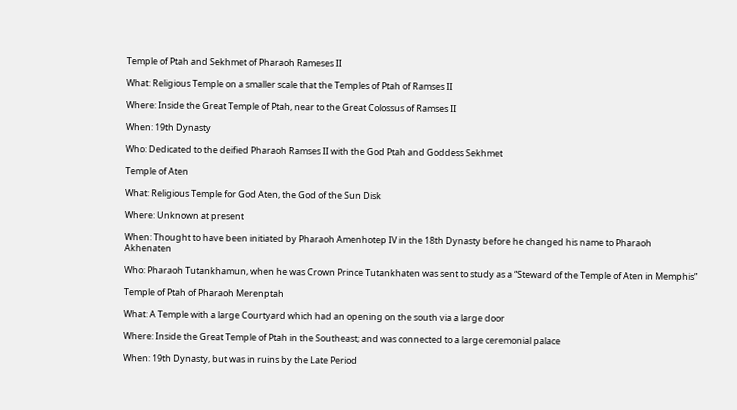Temple of Ptah and Sekhmet of Pharaoh Rameses II

What: Religious Temple on a smaller scale that the Temples of Ptah of Ramses II

Where: Inside the Great Temple of Ptah, near to the Great Colossus of Ramses II

When: 19th Dynasty

Who: Dedicated to the deified Pharaoh Ramses II with the God Ptah and Goddess Sekhmet

Temple of Aten

What: Religious Temple for God Aten, the God of the Sun Disk

Where: Unknown at present

When: Thought to have been initiated by Pharaoh Amenhotep IV in the 18th Dynasty before he changed his name to Pharaoh Akhenaten

Who: Pharaoh Tutankhamun, when he was Crown Prince Tutankhaten was sent to study as a “Steward of the Temple of Aten in Memphis”

Temple of Ptah of Pharaoh Merenptah

What: A Temple with a large Courtyard which had an opening on the south via a large door

Where: Inside the Great Temple of Ptah in the Southeast; and was connected to a large ceremonial palace

When: 19th Dynasty, but was in ruins by the Late Period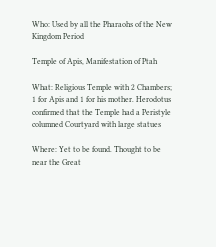Who: Used by all the Pharaohs of the New Kingdom Period

Temple of Apis, Manifestation of Ptah

What: Religious Temple with 2 Chambers; 1 for Apis and 1 for his mother. Herodotus confirmed that the Temple had a Peristyle columned Courtyard with large statues

Where: Yet to be found. Thought to be near the Great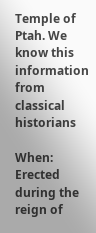Temple of Ptah. We know this information from classical historians

When: Erected during the reign of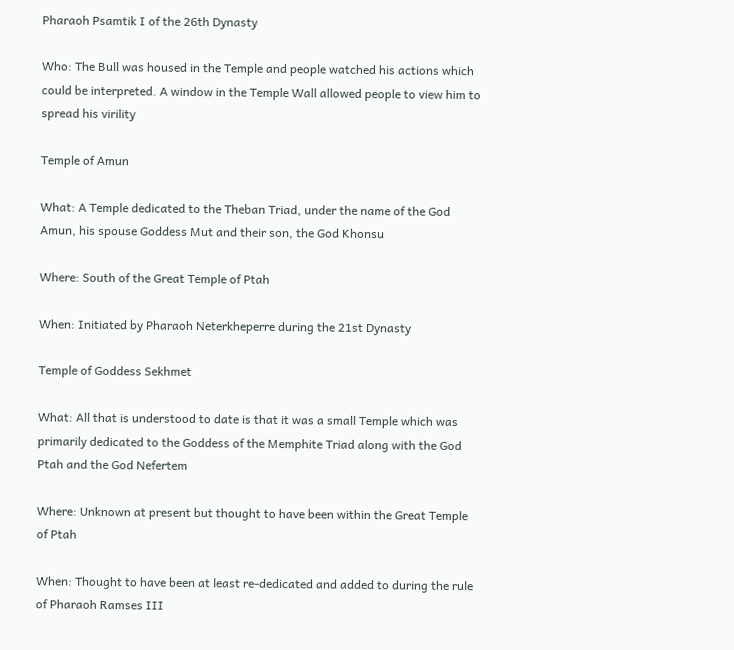Pharaoh Psamtik I of the 26th Dynasty

Who: The Bull was housed in the Temple and people watched his actions which could be interpreted. A window in the Temple Wall allowed people to view him to spread his virility

Temple of Amun

What: A Temple dedicated to the Theban Triad, under the name of the God Amun, his spouse Goddess Mut and their son, the God Khonsu

Where: South of the Great Temple of Ptah

When: Initiated by Pharaoh Neterkheperre during the 21st Dynasty

Temple of Goddess Sekhmet

What: All that is understood to date is that it was a small Temple which was primarily dedicated to the Goddess of the Memphite Triad along with the God Ptah and the God Nefertem

Where: Unknown at present but thought to have been within the Great Temple of Ptah

When: Thought to have been at least re-dedicated and added to during the rule of Pharaoh Ramses III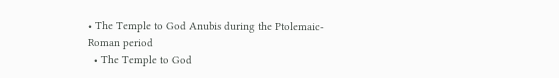• The Temple to God Anubis during the Ptolemaic-Roman period
  • The Temple to God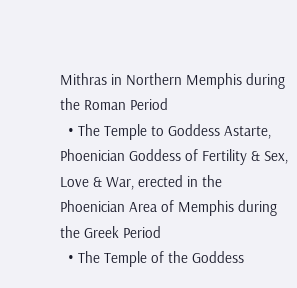Mithras in Northern Memphis during the Roman Period
  • The Temple to Goddess Astarte, Phoenician Goddess of Fertility & Sex, Love & War, erected in the Phoenician Area of Memphis during the Greek Period
  • The Temple of the Goddess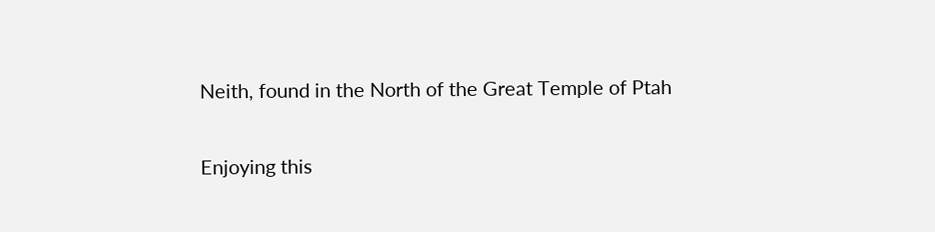Neith, found in the North of the Great Temple of Ptah

Enjoying this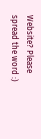Website? Please spread the word :)